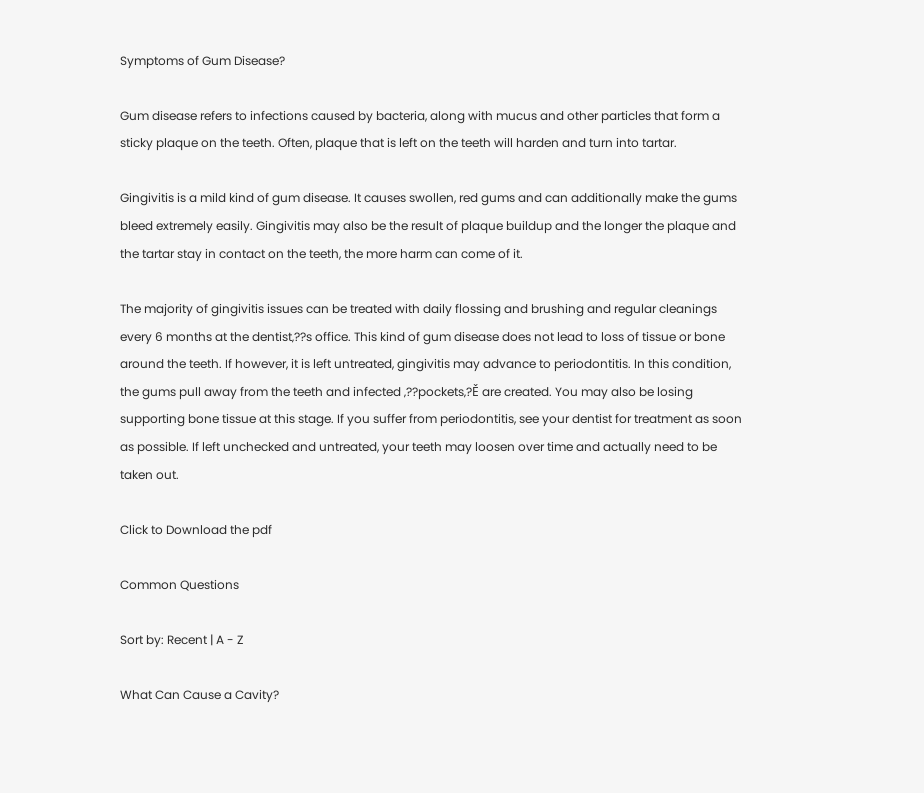Symptoms of Gum Disease?

Gum disease refers to infections caused by bacteria, along with mucus and other particles that form a sticky plaque on the teeth. Often, plaque that is left on the teeth will harden and turn into tartar.

Gingivitis is a mild kind of gum disease. It causes swollen, red gums and can additionally make the gums bleed extremely easily. Gingivitis may also be the result of plaque buildup and the longer the plaque and the tartar stay in contact on the teeth, the more harm can come of it.

The majority of gingivitis issues can be treated with daily flossing and brushing and regular cleanings every 6 months at the dentist‚??s office. This kind of gum disease does not lead to loss of tissue or bone around the teeth. If however, it is left untreated, gingivitis may advance to periodontitis. In this condition, the gums pull away from the teeth and infected ‚??pockets‚?Ě are created. You may also be losing supporting bone tissue at this stage. If you suffer from periodontitis, see your dentist for treatment as soon as possible. If left unchecked and untreated, your teeth may loosen over time and actually need to be taken out.

Click to Download the pdf

Common Questions

Sort by: Recent | A - Z

What Can Cause a Cavity?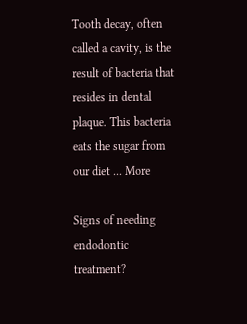Tooth decay, often called a cavity, is the result of bacteria that resides in dental plaque. This bacteria eats the sugar from our diet ... More

Signs of needing endodontic treatment?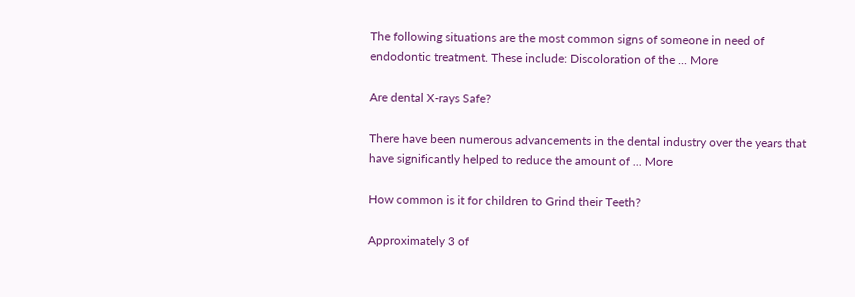The following situations are the most common signs of someone in need of endodontic treatment. These include: Discoloration of the ... More

Are dental X-rays Safe?

There have been numerous advancements in the dental industry over the years that have significantly helped to reduce the amount of ... More

How common is it for children to Grind their Teeth?

Approximately 3 of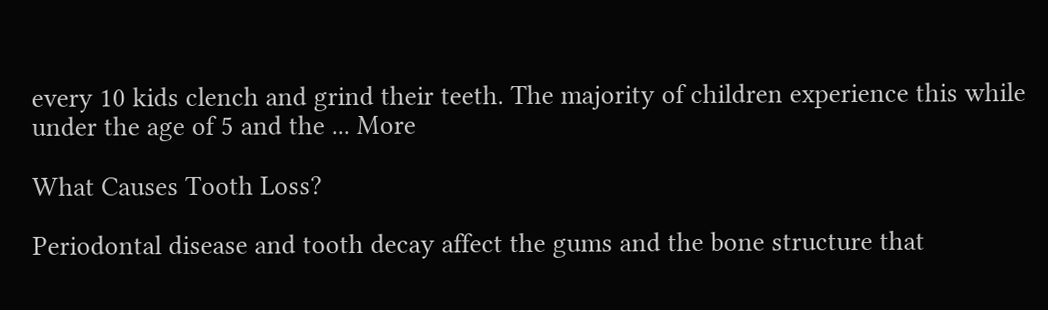every 10 kids clench and grind their teeth. The majority of children experience this while under the age of 5 and the ... More

What Causes Tooth Loss?

Periodontal disease and tooth decay affect the gums and the bone structure that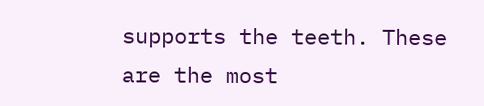supports the teeth. These are the most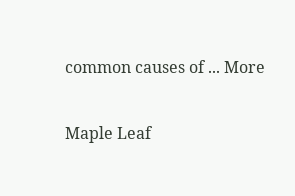common causes of ... More

Maple Leaf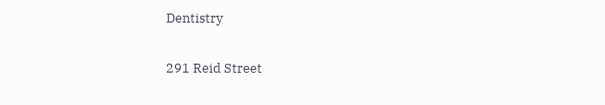Dentistry

291 Reid Street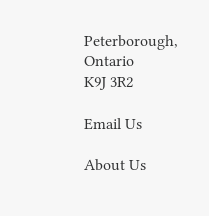Peterborough, Ontario
K9J 3R2

Email Us

About Us